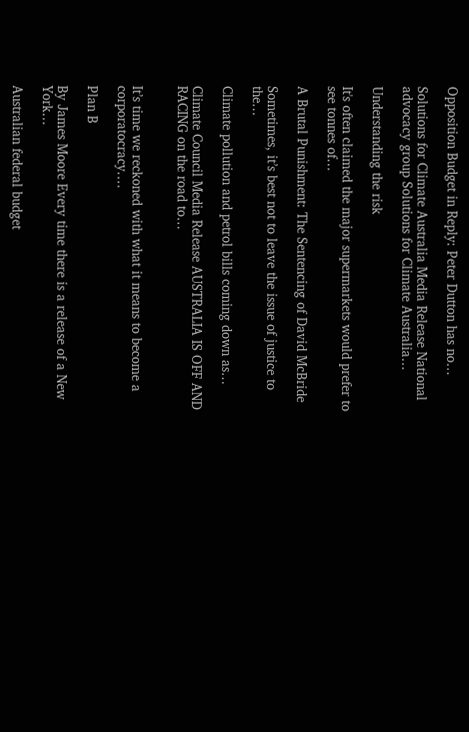Opposition Budget in Reply: Peter Dutton has no…

Solutions for Climate Australia Media Release National advocacy group Solutions for Climate Australia…

Understanding the risk

It's often claimed the major supermarkets would prefer to see tonnes of…

A Brutal Punishment: The Sentencing of David McBride

Sometimes, it’s best not to leave the issue of justice to the…

Climate pollution and petrol bills coming down as…

Climate Council Media Release AUSTRALIA IS OFF AND RACING on the road to…


It’s time we reckoned with what it means to become a corporatocracy.…

Plan B

By James Moore Every time there is a release of a New York…

Australian federal budget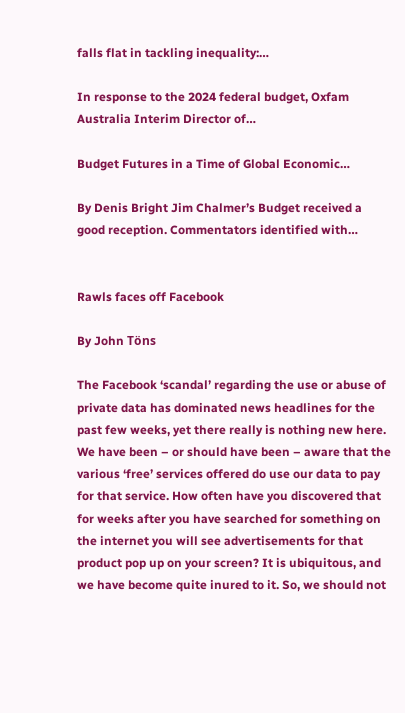falls flat in tackling inequality:…

In response to the 2024 federal budget, Oxfam Australia Interim Director of…

Budget Futures in a Time of Global Economic…

By Denis Bright Jim Chalmer’s Budget received a good reception. Commentators identified with…


Rawls faces off Facebook

By John Töns

The Facebook ‘scandal’ regarding the use or abuse of private data has dominated news headlines for the past few weeks, yet there really is nothing new here. We have been – or should have been – aware that the various ‘free’ services offered do use our data to pay for that service. How often have you discovered that for weeks after you have searched for something on the internet you will see advertisements for that product pop up on your screen? It is ubiquitous, and we have become quite inured to it. So, we should not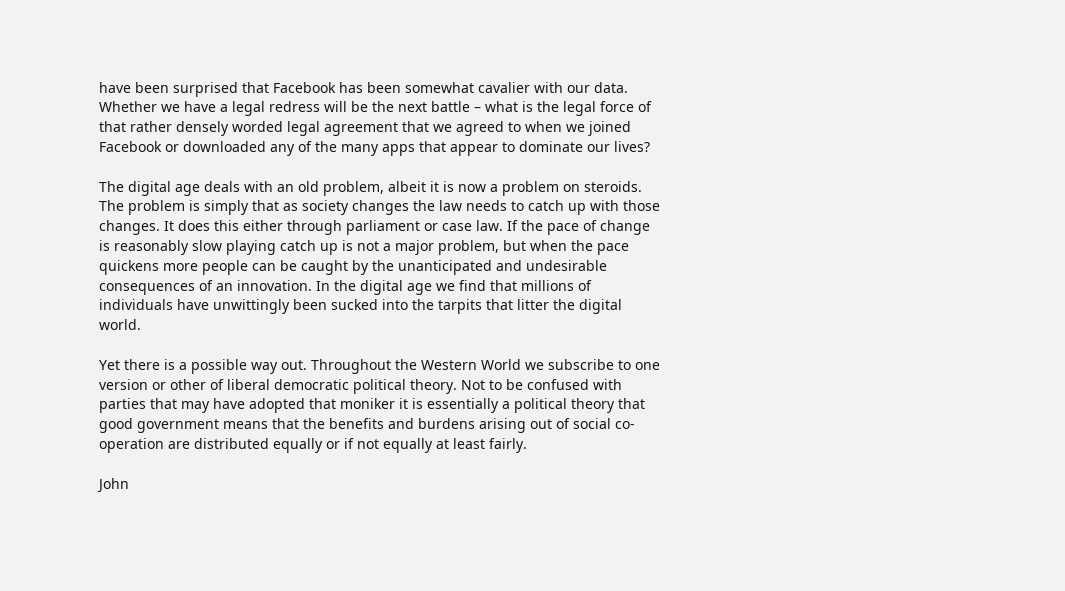have been surprised that Facebook has been somewhat cavalier with our data. Whether we have a legal redress will be the next battle – what is the legal force of that rather densely worded legal agreement that we agreed to when we joined Facebook or downloaded any of the many apps that appear to dominate our lives?

The digital age deals with an old problem, albeit it is now a problem on steroids. The problem is simply that as society changes the law needs to catch up with those changes. It does this either through parliament or case law. If the pace of change is reasonably slow playing catch up is not a major problem, but when the pace quickens more people can be caught by the unanticipated and undesirable consequences of an innovation. In the digital age we find that millions of individuals have unwittingly been sucked into the tarpits that litter the digital world.

Yet there is a possible way out. Throughout the Western World we subscribe to one version or other of liberal democratic political theory. Not to be confused with parties that may have adopted that moniker it is essentially a political theory that good government means that the benefits and burdens arising out of social co-operation are distributed equally or if not equally at least fairly.

John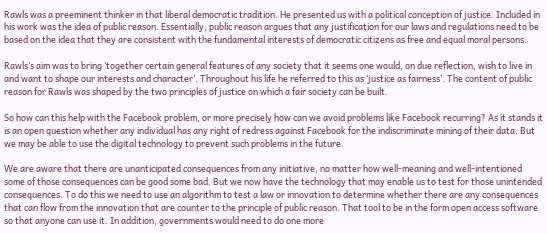Rawls was a preeminent thinker in that liberal democratic tradition. He presented us with a political conception of justice. Included in his work was the idea of public reason. Essentially, public reason argues that any justification for our laws and regulations need to be based on the idea that they are consistent with the fundamental interests of democratic citizens as free and equal moral persons.

Rawls’s aim was to bring ‘together certain general features of any society that it seems one would, on due reflection, wish to live in and want to shape our interests and character’. Throughout his life he referred to this as ‘justice as fairness’. The content of public reason for Rawls was shaped by the two principles of justice on which a fair society can be built.

So how can this help with the Facebook problem, or more precisely how can we avoid problems like Facebook recurring? As it stands it is an open question whether any individual has any right of redress against Facebook for the indiscriminate mining of their data. But we may be able to use the digital technology to prevent such problems in the future.

We are aware that there are unanticipated consequences from any initiative, no matter how well-meaning and well-intentioned some of those consequences can be good some bad. But we now have the technology that may enable us to test for those unintended consequences. To do this we need to use an algorithm to test a law or innovation to determine whether there are any consequences that can flow from the innovation that are counter to the principle of public reason. That tool to be in the form open access software so that anyone can use it. In addition, governments would need to do one more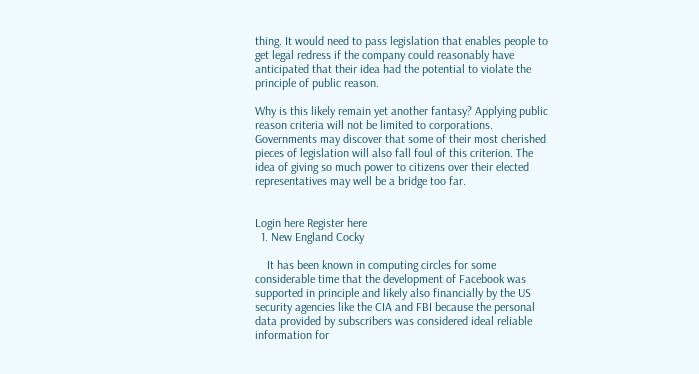thing. It would need to pass legislation that enables people to get legal redress if the company could reasonably have anticipated that their idea had the potential to violate the principle of public reason.

Why is this likely remain yet another fantasy? Applying public reason criteria will not be limited to corporations. Governments may discover that some of their most cherished pieces of legislation will also fall foul of this criterion. The idea of giving so much power to citizens over their elected representatives may well be a bridge too far.


Login here Register here
  1. New England Cocky

    It has been known in computing circles for some considerable time that the development of Facebook was supported in principle and likely also financially by the US security agencies like the CIA and FBI because the personal data provided by subscribers was considered ideal reliable information for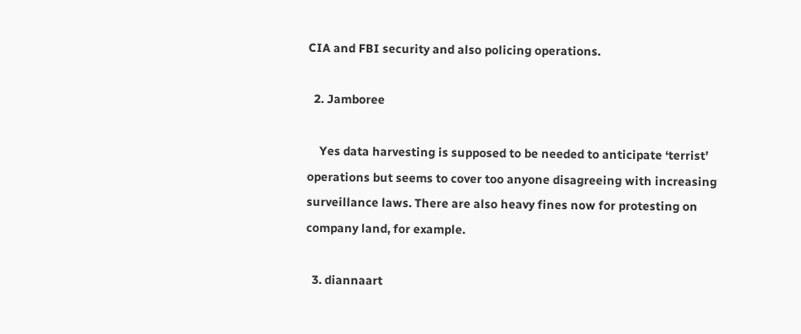CIA and FBI security and also policing operations.

  2. Jamboree

    Yes data harvesting is supposed to be needed to anticipate ‘terrist’ operations but seems to cover too anyone disagreeing with increasing surveillance laws. There are also heavy fines now for protesting on company land, for example.

  3. diannaart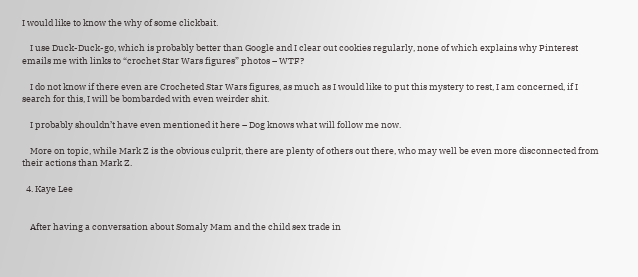I would like to know the why of some clickbait.

    I use Duck-Duck-go, which is probably better than Google and I clear out cookies regularly, none of which explains why Pinterest emails me with links to “crochet Star Wars figures” photos – WTF?

    I do not know if there even are Crocheted Star Wars figures, as much as I would like to put this mystery to rest, I am concerned, if I search for this, I will be bombarded with even weirder shit.

    I probably shouldn’t have even mentioned it here – Dog knows what will follow me now.

    More on topic, while Mark Z is the obvious culprit, there are plenty of others out there, who may well be even more disconnected from their actions than Mark Z.

  4. Kaye Lee


    After having a conversation about Somaly Mam and the child sex trade in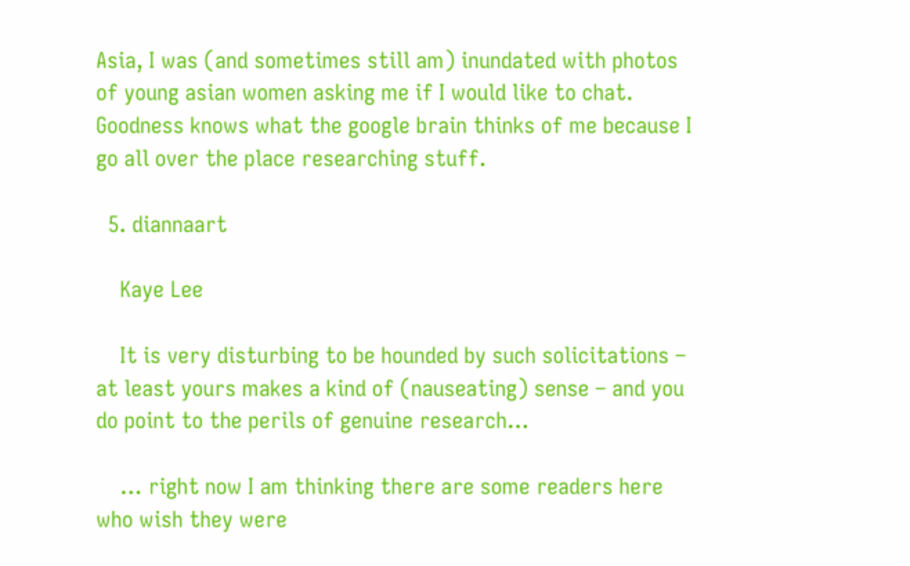Asia, I was (and sometimes still am) inundated with photos of young asian women asking me if I would like to chat. Goodness knows what the google brain thinks of me because I go all over the place researching stuff.

  5. diannaart

    Kaye Lee

    It is very disturbing to be hounded by such solicitations – at least yours makes a kind of (nauseating) sense – and you do point to the perils of genuine research…

    … right now I am thinking there are some readers here who wish they were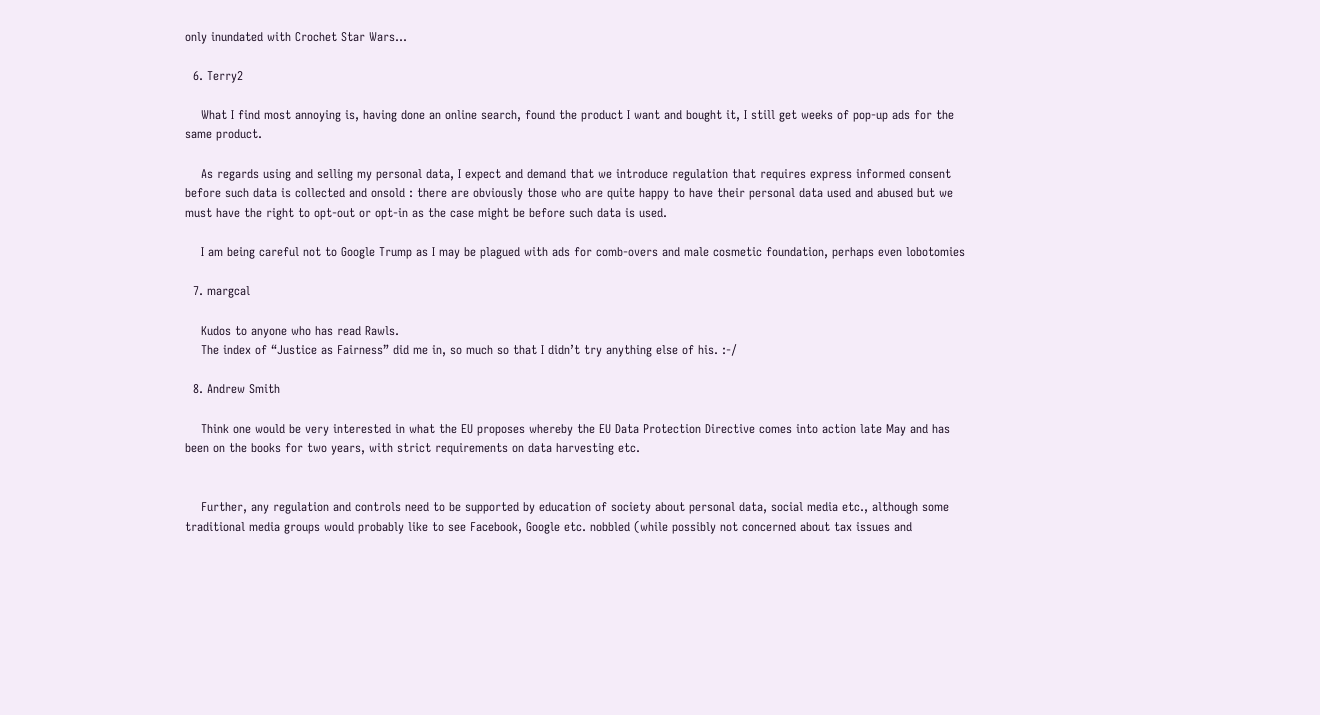only inundated with Crochet Star Wars…

  6. Terry2

    What I find most annoying is, having done an online search, found the product I want and bought it, I still get weeks of pop-up ads for the same product.

    As regards using and selling my personal data, I expect and demand that we introduce regulation that requires express informed consent before such data is collected and onsold : there are obviously those who are quite happy to have their personal data used and abused but we must have the right to opt-out or opt-in as the case might be before such data is used.

    I am being careful not to Google Trump as I may be plagued with ads for comb-overs and male cosmetic foundation, perhaps even lobotomies

  7. margcal

    Kudos to anyone who has read Rawls.
    The index of “Justice as Fairness” did me in, so much so that I didn’t try anything else of his. :-/

  8. Andrew Smith

    Think one would be very interested in what the EU proposes whereby the EU Data Protection Directive comes into action late May and has been on the books for two years, with strict requirements on data harvesting etc.


    Further, any regulation and controls need to be supported by education of society about personal data, social media etc., although some traditional media groups would probably like to see Facebook, Google etc. nobbled (while possibly not concerned about tax issues and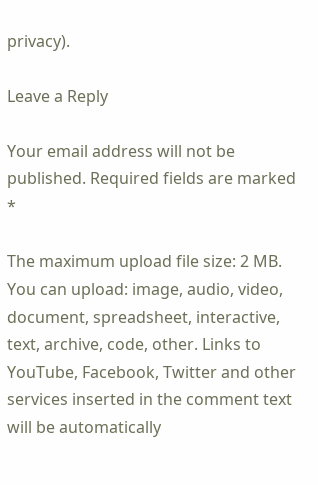privacy).

Leave a Reply

Your email address will not be published. Required fields are marked *

The maximum upload file size: 2 MB. You can upload: image, audio, video, document, spreadsheet, interactive, text, archive, code, other. Links to YouTube, Facebook, Twitter and other services inserted in the comment text will be automatically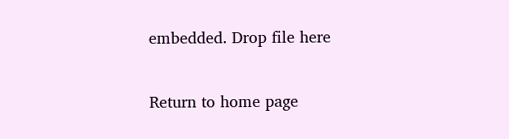embedded. Drop file here

Return to home page